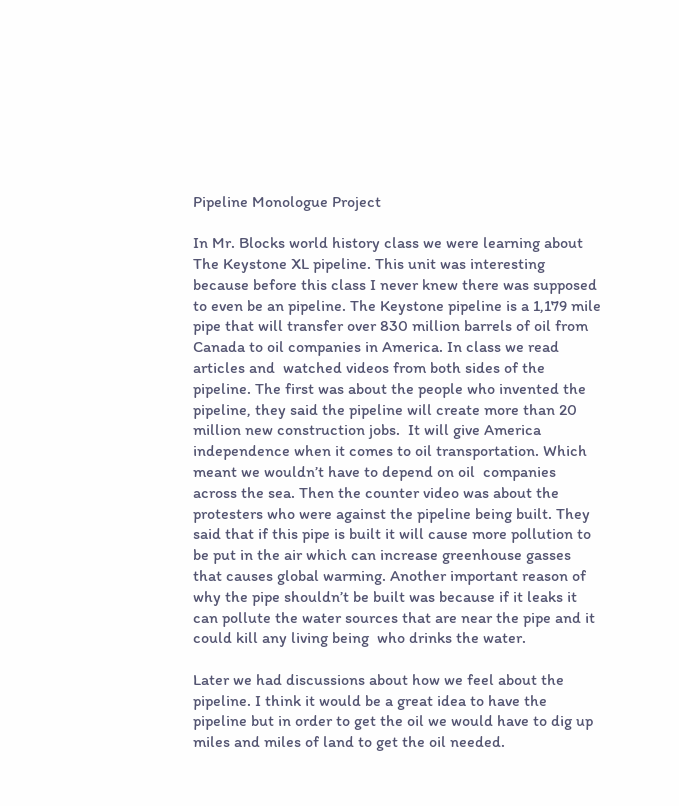Pipeline Monologue Project

In Mr. Blocks world history class we were learning about The Keystone XL pipeline. This unit was interesting because before this class I never knew there was supposed to even be an pipeline. The Keystone pipeline is a 1,179 mile pipe that will transfer over 830 million barrels of oil from Canada to oil companies in America. In class we read articles and  watched videos from both sides of the pipeline. The first was about the people who invented the pipeline, they said the pipeline will create more than 20 million new construction jobs.  It will give America independence when it comes to oil transportation. Which meant we wouldn’t have to depend on oil  companies across the sea. Then the counter video was about the protesters who were against the pipeline being built. They said that if this pipe is built it will cause more pollution to be put in the air which can increase greenhouse gasses that causes global warming. Another important reason of why the pipe shouldn’t be built was because if it leaks it can pollute the water sources that are near the pipe and it could kill any living being  who drinks the water.

Later we had discussions about how we feel about the pipeline. I think it would be a great idea to have the pipeline but in order to get the oil we would have to dig up miles and miles of land to get the oil needed.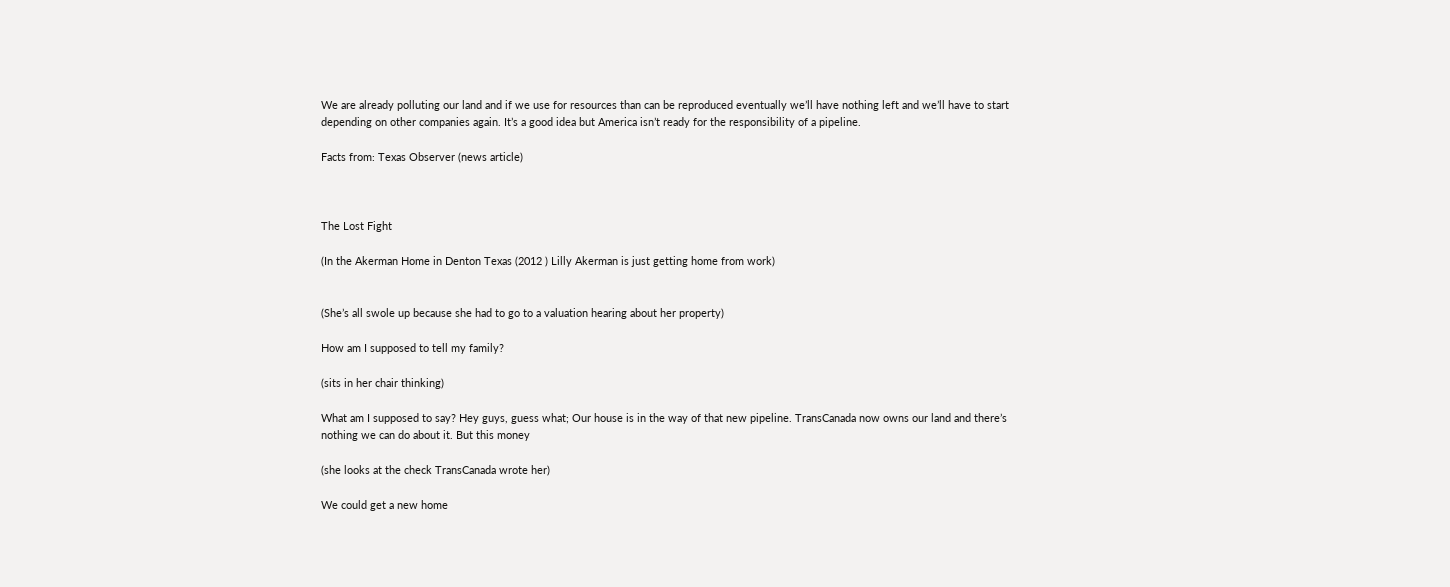We are already polluting our land and if we use for resources than can be reproduced eventually we’ll have nothing left and we’ll have to start depending on other companies again. It’s a good idea but America isn’t ready for the responsibility of a pipeline.

Facts from: Texas Observer (news article)



The Lost Fight

(In the Akerman Home in Denton Texas (2012 ) Lilly Akerman is just getting home from work)


(She’s all swole up because she had to go to a valuation hearing about her property)

How am I supposed to tell my family?

(sits in her chair thinking)

What am I supposed to say? Hey guys, guess what; Our house is in the way of that new pipeline. TransCanada now owns our land and there’s nothing we can do about it. But this money

(she looks at the check TransCanada wrote her)

We could get a new home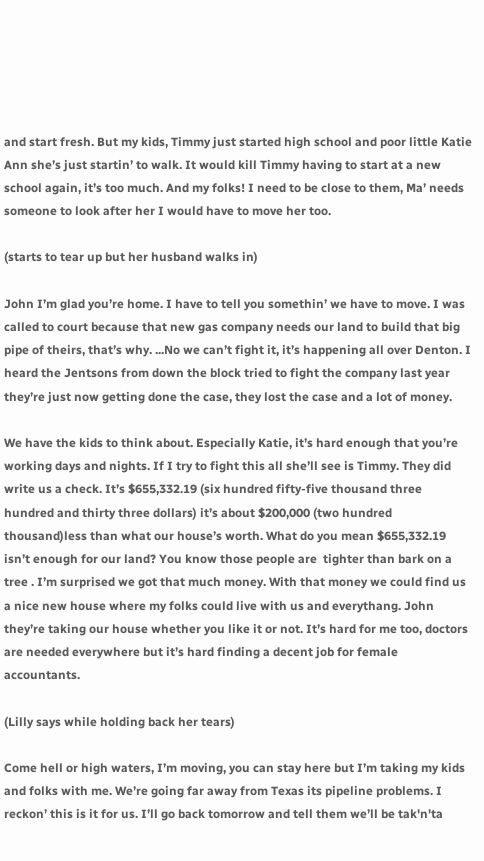and start fresh. But my kids, Timmy just started high school and poor little Katie Ann she’s just startin’ to walk. It would kill Timmy having to start at a new school again, it’s too much. And my folks! I need to be close to them, Ma’ needs someone to look after her I would have to move her too.

(starts to tear up but her husband walks in)

John I’m glad you’re home. I have to tell you somethin’ we have to move. I was called to court because that new gas company needs our land to build that big pipe of theirs, that’s why. ...No we can’t fight it, it’s happening all over Denton. I heard the Jentsons from down the block tried to fight the company last year  they’re just now getting done the case, they lost the case and a lot of money.

We have the kids to think about. Especially Katie, it’s hard enough that you’re working days and nights. If I try to fight this all she’ll see is Timmy. They did write us a check. It’s $655,332.19 (six hundred fifty-five thousand three hundred and thirty three dollars) it’s about $200,000 (two hundred thousand)less than what our house’s worth. What do you mean $655,332.19 isn’t enough for our land? You know those people are  tighter than bark on a tree . I’m surprised we got that much money. With that money we could find us a nice new house where my folks could live with us and everythang. John they’re taking our house whether you like it or not. It’s hard for me too, doctors are needed everywhere but it’s hard finding a decent job for female accountants.

(Lilly says while holding back her tears)

Come hell or high waters, I’m moving, you can stay here but I’m taking my kids and folks with me. We’re going far away from Texas its pipeline problems. I reckon’ this is it for us. I’ll go back tomorrow and tell them we’ll be tak'n'ta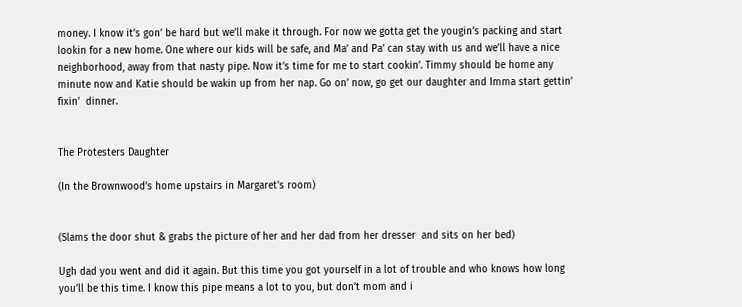money. I know it’s gon’ be hard but we’ll make it through. For now we gotta get the yougin’s packing and start lookin for a new home. One where our kids will be safe, and Ma’ and Pa’ can stay with us and we’ll have a nice neighborhood, away from that nasty pipe. Now it’s time for me to start cookin’. Timmy should be home any minute now and Katie should be wakin up from her nap. Go on’ now, go get our daughter and Imma start gettin’ fixin’  dinner.


The Protesters Daughter

(In the Brownwood’s home upstairs in Margaret's room)


(Slams the door shut & grabs the picture of her and her dad from her dresser  and sits on her bed)

Ugh dad you went and did it again. But this time you got yourself in a lot of trouble and who knows how long you’ll be this time. I know this pipe means a lot to you, but don’t mom and i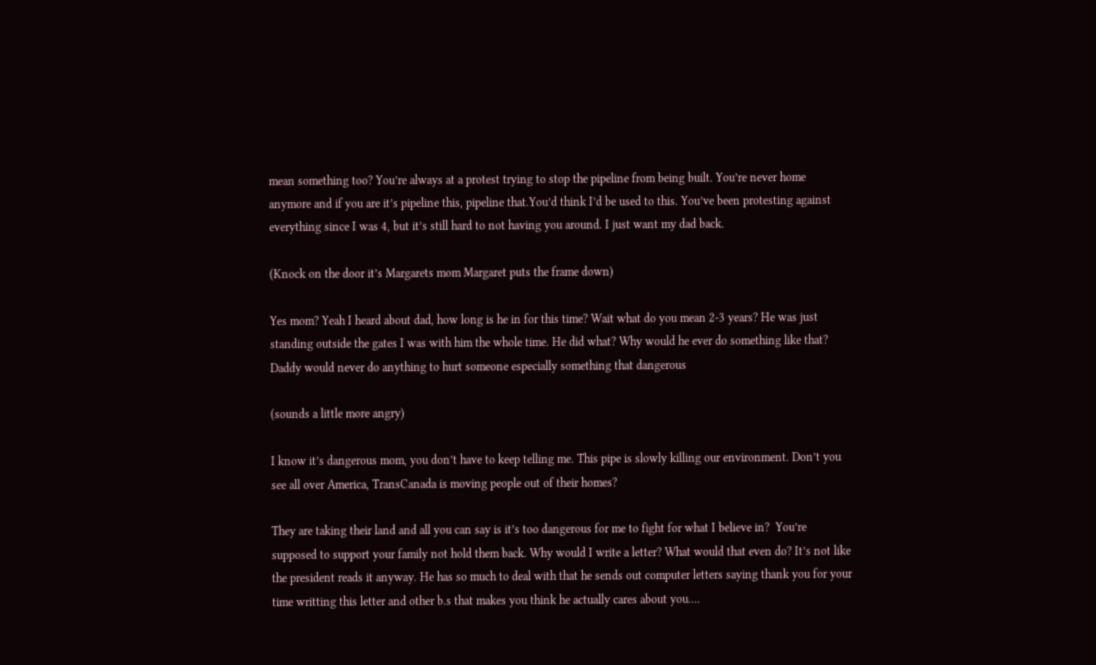mean something too? You’re always at a protest trying to stop the pipeline from being built. You’re never home anymore and if you are it’s pipeline this, pipeline that.You’d think I’d be used to this. You’ve been protesting against everything since I was 4, but it’s still hard to not having you around. I just want my dad back.

(Knock on the door it’s Margarets mom Margaret puts the frame down)

Yes mom? Yeah I heard about dad, how long is he in for this time? Wait what do you mean 2-3 years? He was just standing outside the gates I was with him the whole time. He did what? Why would he ever do something like that? Daddy would never do anything to hurt someone especially something that dangerous

(sounds a little more angry)

I know it’s dangerous mom, you don’t have to keep telling me. This pipe is slowly killing our environment. Don’t you see all over America, TransCanada is moving people out of their homes?

They are taking their land and all you can say is it’s too dangerous for me to fight for what I believe in?  You’re supposed to support your family not hold them back. Why would I write a letter? What would that even do? It’s not like the president reads it anyway. He has so much to deal with that he sends out computer letters saying thank you for your time writting this letter and other b.s that makes you think he actually cares about you....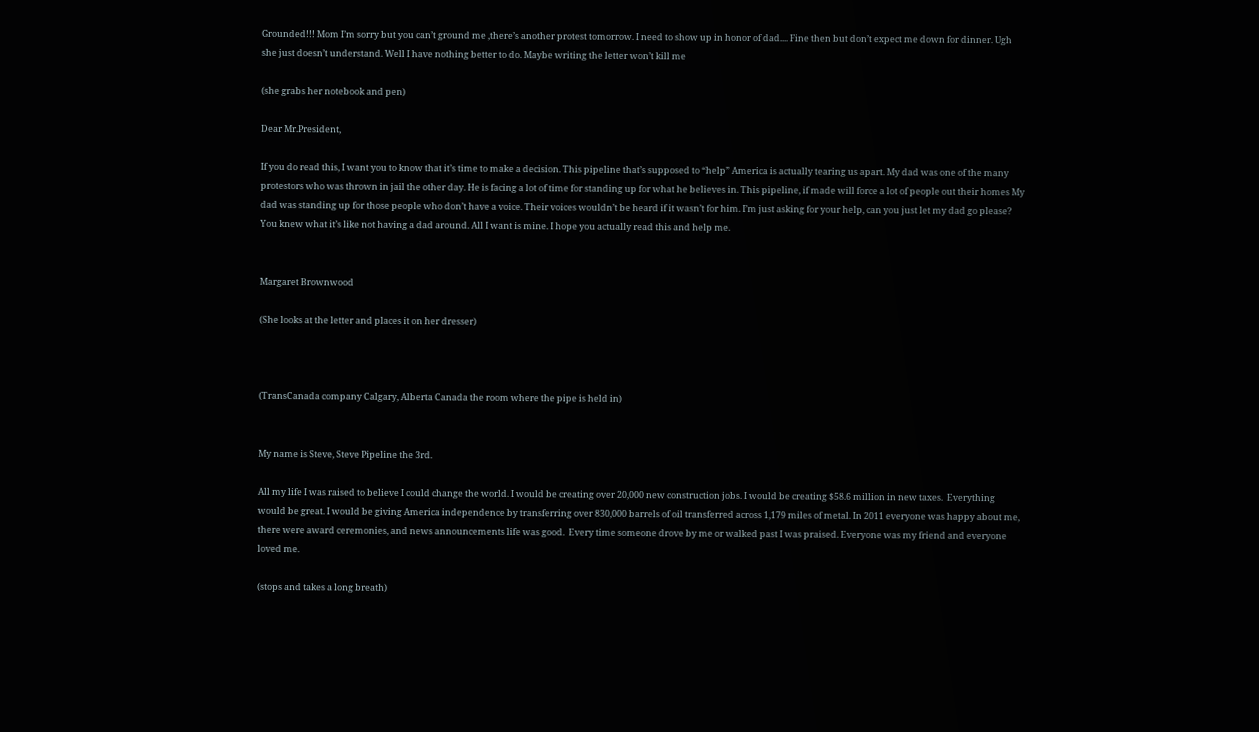Grounded!!! Mom I’m sorry but you can’t ground me ,there’s another protest tomorrow. I need to show up in honor of dad.... Fine then but don’t expect me down for dinner. Ugh she just doesn’t understand. Well I have nothing better to do. Maybe writing the letter won’t kill me

(she grabs her notebook and pen)

Dear Mr.President,

If you do read this, I want you to know that it’s time to make a decision. This pipeline that’s supposed to “help” America is actually tearing us apart. My dad was one of the many protestors who was thrown in jail the other day. He is facing a lot of time for standing up for what he believes in. This pipeline, if made will force a lot of people out their homes My dad was standing up for those people who don’t have a voice. Their voices wouldn’t be heard if it wasn’t for him. I’m just asking for your help, can you just let my dad go please? You knew what it’s like not having a dad around. All I want is mine. I hope you actually read this and help me.


Margaret Brownwood

(She looks at the letter and places it on her dresser)



(TransCanada company Calgary, Alberta Canada the room where the pipe is held in)


My name is Steve, Steve Pipeline the 3rd.

All my life I was raised to believe I could change the world. I would be creating over 20,000 new construction jobs. I would be creating $58.6 million in new taxes.  Everything would be great. I would be giving America independence by transferring over 830,000 barrels of oil transferred across 1,179 miles of metal. In 2011 everyone was happy about me, there were award ceremonies, and news announcements life was good.  Every time someone drove by me or walked past I was praised. Everyone was my friend and everyone loved me.

(stops and takes a long breath)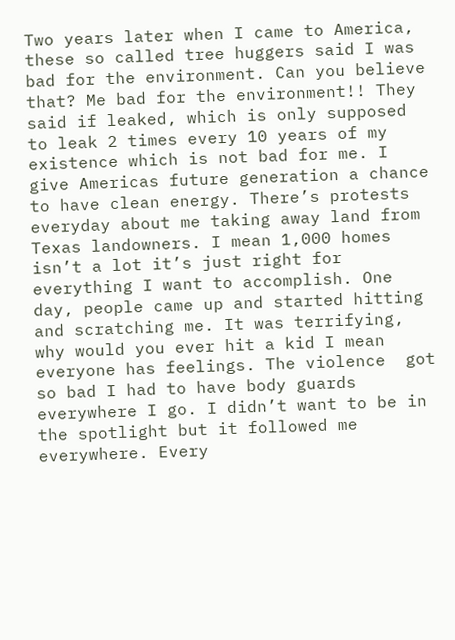Two years later when I came to America, these so called tree huggers said I was bad for the environment. Can you believe that? Me bad for the environment!! They said if leaked, which is only supposed to leak 2 times every 10 years of my existence which is not bad for me. I give Americas future generation a chance to have clean energy. There’s protests everyday about me taking away land from Texas landowners. I mean 1,000 homes isn’t a lot it’s just right for everything I want to accomplish. One day, people came up and started hitting and scratching me. It was terrifying, why would you ever hit a kid I mean everyone has feelings. The violence  got so bad I had to have body guards everywhere I go. I didn’t want to be in the spotlight but it followed me everywhere. Every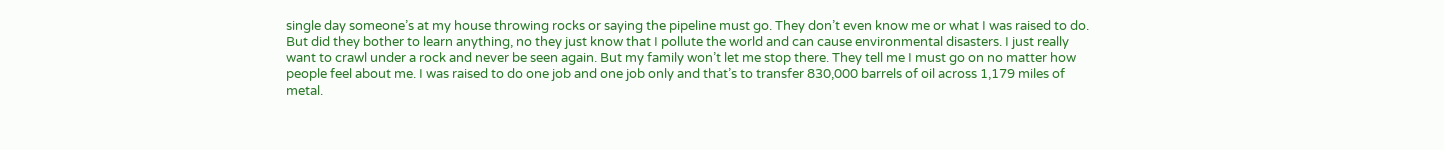single day someone’s at my house throwing rocks or saying the pipeline must go. They don’t even know me or what I was raised to do. But did they bother to learn anything, no they just know that I pollute the world and can cause environmental disasters. I just really want to crawl under a rock and never be seen again. But my family won’t let me stop there. They tell me I must go on no matter how people feel about me. I was raised to do one job and one job only and that’s to transfer 830,000 barrels of oil across 1,179 miles of metal.